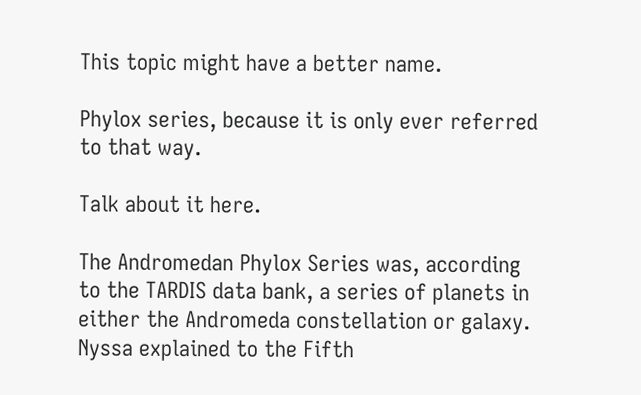This topic might have a better name.

Phylox series, because it is only ever referred to that way.

Talk about it here.

The Andromedan Phylox Series was, according to the TARDIS data bank, a series of planets in either the Andromeda constellation or galaxy. Nyssa explained to the Fifth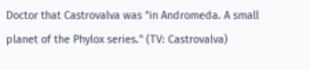Doctor that Castrovalva was "in Andromeda. A small planet of the Phylox series." (TV: Castrovalva)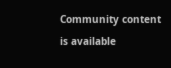Community content is available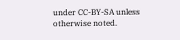under CC-BY-SA unless otherwise noted.